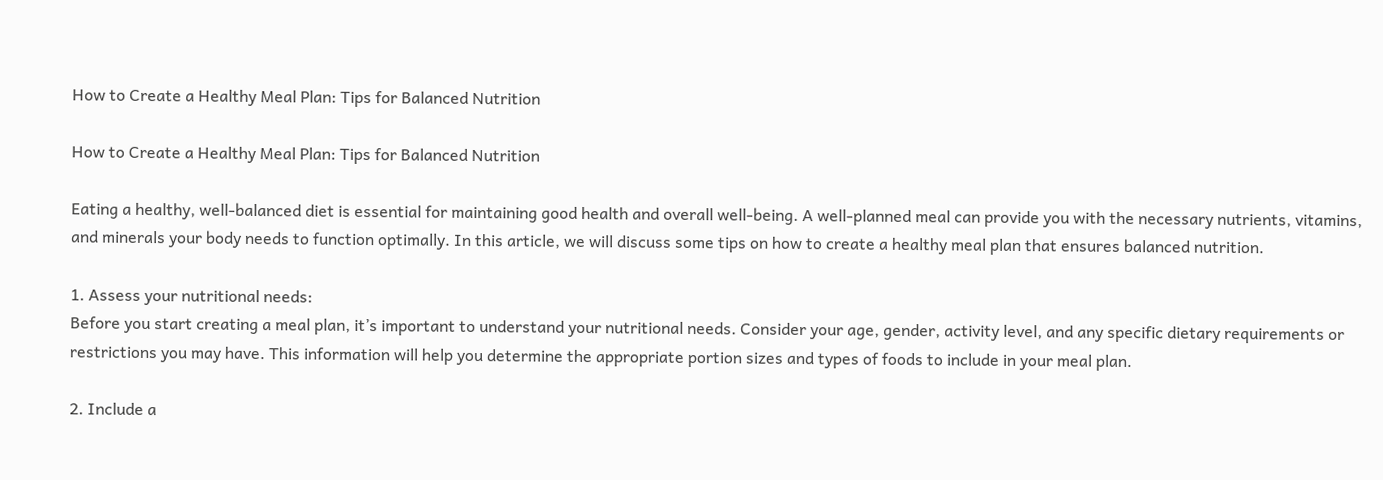How to Create a Healthy Meal Plan: Tips for Balanced Nutrition

How to Create a Healthy Meal Plan: Tips for Balanced Nutrition

Eating a healthy, well-balanced diet is essential for maintaining good health and overall well-being. A well-planned meal can provide you with the necessary nutrients, vitamins, and minerals your body needs to function optimally. In this article, we will discuss some tips on how to create a healthy meal plan that ensures balanced nutrition.

1. Assess your nutritional needs:
Before you start creating a meal plan, it’s important to understand your nutritional needs. Consider your age, gender, activity level, and any specific dietary requirements or restrictions you may have. This information will help you determine the appropriate portion sizes and types of foods to include in your meal plan.

2. Include a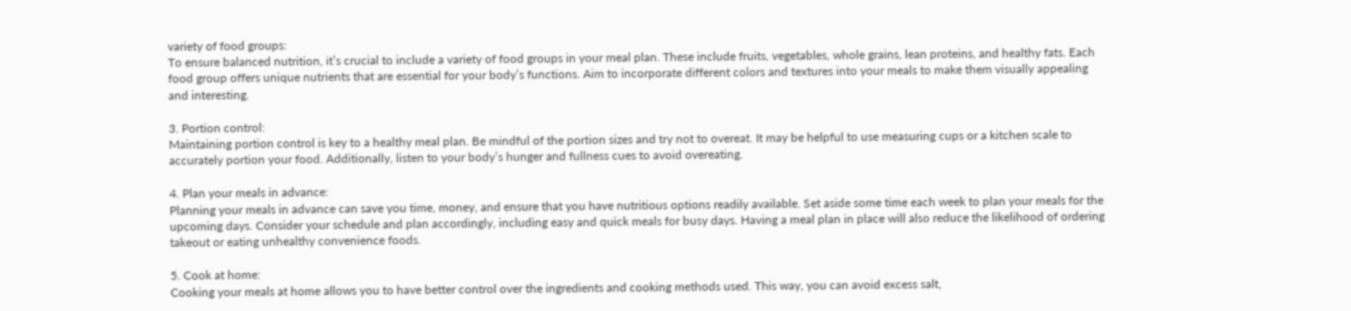variety of food groups:
To ensure balanced nutrition, it’s crucial to include a variety of food groups in your meal plan. These include fruits, vegetables, whole grains, lean proteins, and healthy fats. Each food group offers unique nutrients that are essential for your body’s functions. Aim to incorporate different colors and textures into your meals to make them visually appealing and interesting.

3. Portion control:
Maintaining portion control is key to a healthy meal plan. Be mindful of the portion sizes and try not to overeat. It may be helpful to use measuring cups or a kitchen scale to accurately portion your food. Additionally, listen to your body’s hunger and fullness cues to avoid overeating.

4. Plan your meals in advance:
Planning your meals in advance can save you time, money, and ensure that you have nutritious options readily available. Set aside some time each week to plan your meals for the upcoming days. Consider your schedule and plan accordingly, including easy and quick meals for busy days. Having a meal plan in place will also reduce the likelihood of ordering takeout or eating unhealthy convenience foods.

5. Cook at home:
Cooking your meals at home allows you to have better control over the ingredients and cooking methods used. This way, you can avoid excess salt,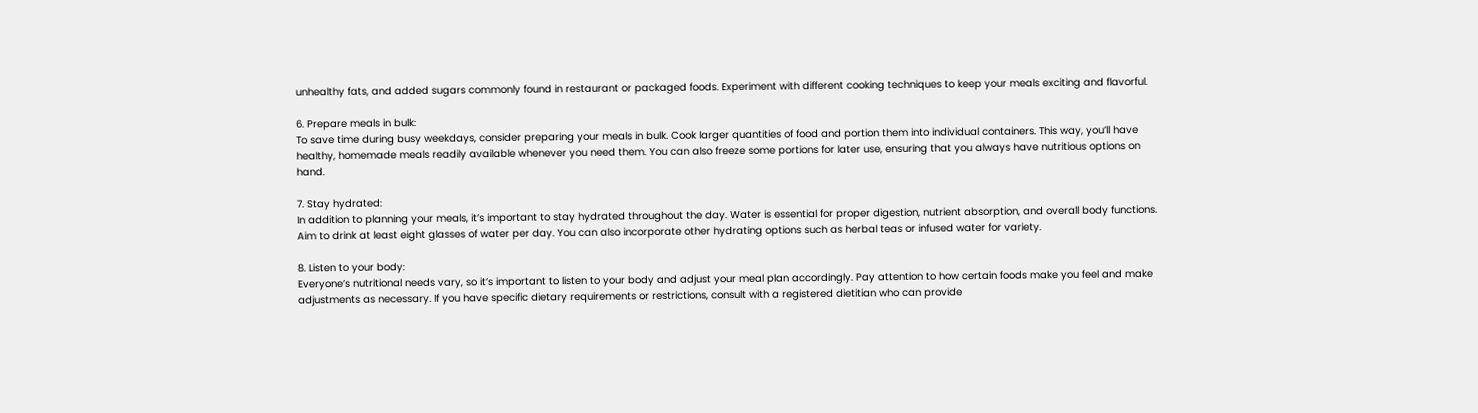unhealthy fats, and added sugars commonly found in restaurant or packaged foods. Experiment with different cooking techniques to keep your meals exciting and flavorful.

6. Prepare meals in bulk:
To save time during busy weekdays, consider preparing your meals in bulk. Cook larger quantities of food and portion them into individual containers. This way, you’ll have healthy, homemade meals readily available whenever you need them. You can also freeze some portions for later use, ensuring that you always have nutritious options on hand.

7. Stay hydrated:
In addition to planning your meals, it’s important to stay hydrated throughout the day. Water is essential for proper digestion, nutrient absorption, and overall body functions. Aim to drink at least eight glasses of water per day. You can also incorporate other hydrating options such as herbal teas or infused water for variety.

8. Listen to your body:
Everyone’s nutritional needs vary, so it’s important to listen to your body and adjust your meal plan accordingly. Pay attention to how certain foods make you feel and make adjustments as necessary. If you have specific dietary requirements or restrictions, consult with a registered dietitian who can provide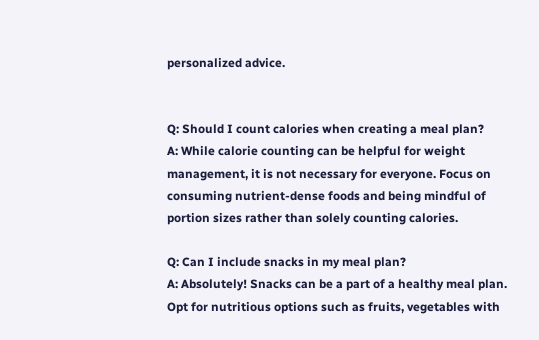personalized advice.


Q: Should I count calories when creating a meal plan?
A: While calorie counting can be helpful for weight management, it is not necessary for everyone. Focus on consuming nutrient-dense foods and being mindful of portion sizes rather than solely counting calories.

Q: Can I include snacks in my meal plan?
A: Absolutely! Snacks can be a part of a healthy meal plan. Opt for nutritious options such as fruits, vegetables with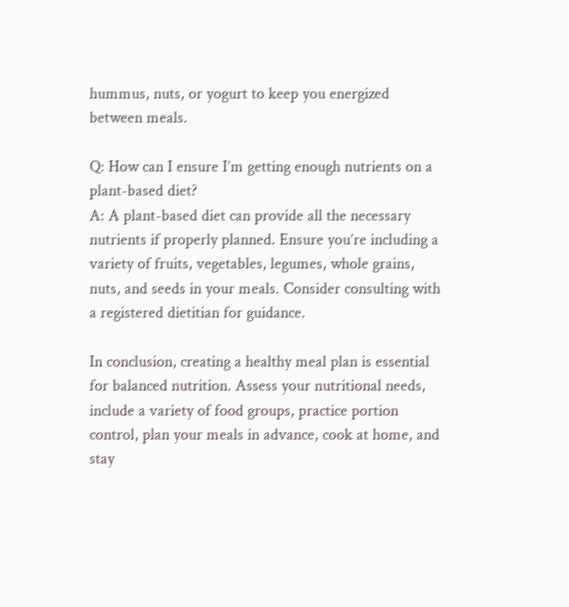hummus, nuts, or yogurt to keep you energized between meals.

Q: How can I ensure I’m getting enough nutrients on a plant-based diet?
A: A plant-based diet can provide all the necessary nutrients if properly planned. Ensure you’re including a variety of fruits, vegetables, legumes, whole grains, nuts, and seeds in your meals. Consider consulting with a registered dietitian for guidance.

In conclusion, creating a healthy meal plan is essential for balanced nutrition. Assess your nutritional needs, include a variety of food groups, practice portion control, plan your meals in advance, cook at home, and stay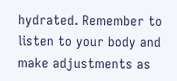hydrated. Remember to listen to your body and make adjustments as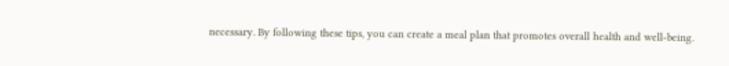necessary. By following these tips, you can create a meal plan that promotes overall health and well-being.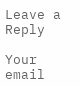Leave a Reply

Your email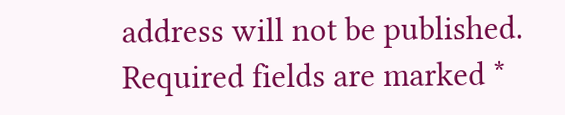address will not be published. Required fields are marked *